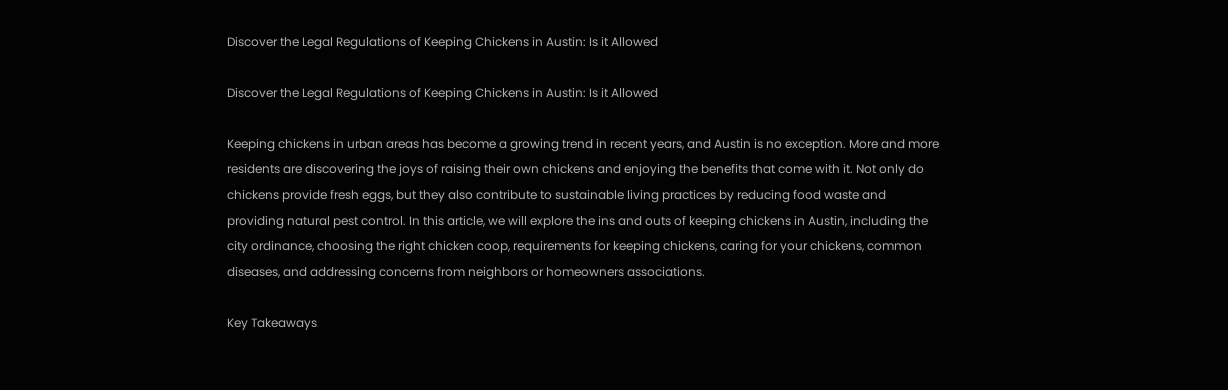Discover the Legal Regulations of Keeping Chickens in Austin: Is it Allowed

Discover the Legal Regulations of Keeping Chickens in Austin: Is it Allowed

Keeping chickens in urban areas has become a growing trend in recent years, and Austin is no exception. More and more residents are discovering the joys of raising their own chickens and enjoying the benefits that come with it. Not only do chickens provide fresh eggs, but they also contribute to sustainable living practices by reducing food waste and providing natural pest control. In this article, we will explore the ins and outs of keeping chickens in Austin, including the city ordinance, choosing the right chicken coop, requirements for keeping chickens, caring for your chickens, common diseases, and addressing concerns from neighbors or homeowners associations.

Key Takeaways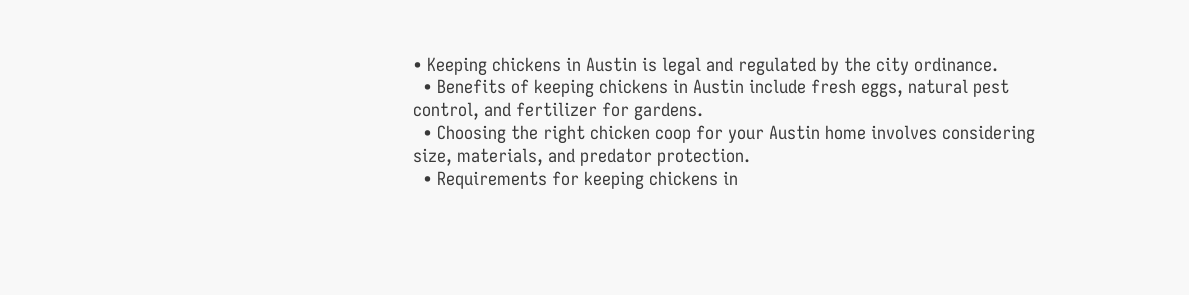• Keeping chickens in Austin is legal and regulated by the city ordinance.
  • Benefits of keeping chickens in Austin include fresh eggs, natural pest control, and fertilizer for gardens.
  • Choosing the right chicken coop for your Austin home involves considering size, materials, and predator protection.
  • Requirements for keeping chickens in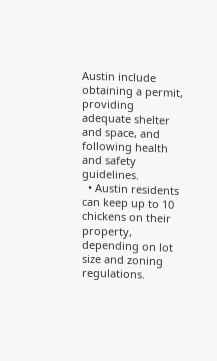Austin include obtaining a permit, providing adequate shelter and space, and following health and safety guidelines.
  • Austin residents can keep up to 10 chickens on their property, depending on lot size and zoning regulations.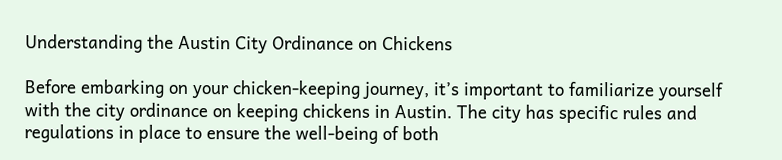Understanding the Austin City Ordinance on Chickens

Before embarking on your chicken-keeping journey, it’s important to familiarize yourself with the city ordinance on keeping chickens in Austin. The city has specific rules and regulations in place to ensure the well-being of both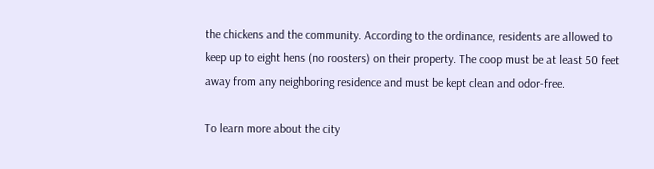the chickens and the community. According to the ordinance, residents are allowed to keep up to eight hens (no roosters) on their property. The coop must be at least 50 feet away from any neighboring residence and must be kept clean and odor-free.

To learn more about the city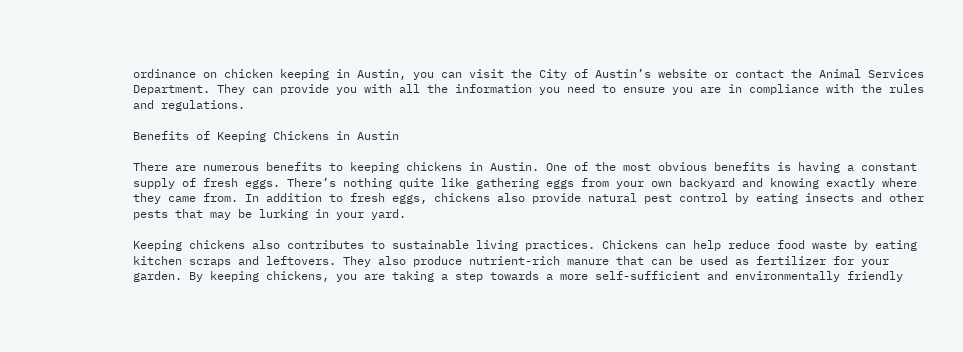ordinance on chicken keeping in Austin, you can visit the City of Austin’s website or contact the Animal Services Department. They can provide you with all the information you need to ensure you are in compliance with the rules and regulations.

Benefits of Keeping Chickens in Austin

There are numerous benefits to keeping chickens in Austin. One of the most obvious benefits is having a constant supply of fresh eggs. There’s nothing quite like gathering eggs from your own backyard and knowing exactly where they came from. In addition to fresh eggs, chickens also provide natural pest control by eating insects and other pests that may be lurking in your yard.

Keeping chickens also contributes to sustainable living practices. Chickens can help reduce food waste by eating kitchen scraps and leftovers. They also produce nutrient-rich manure that can be used as fertilizer for your garden. By keeping chickens, you are taking a step towards a more self-sufficient and environmentally friendly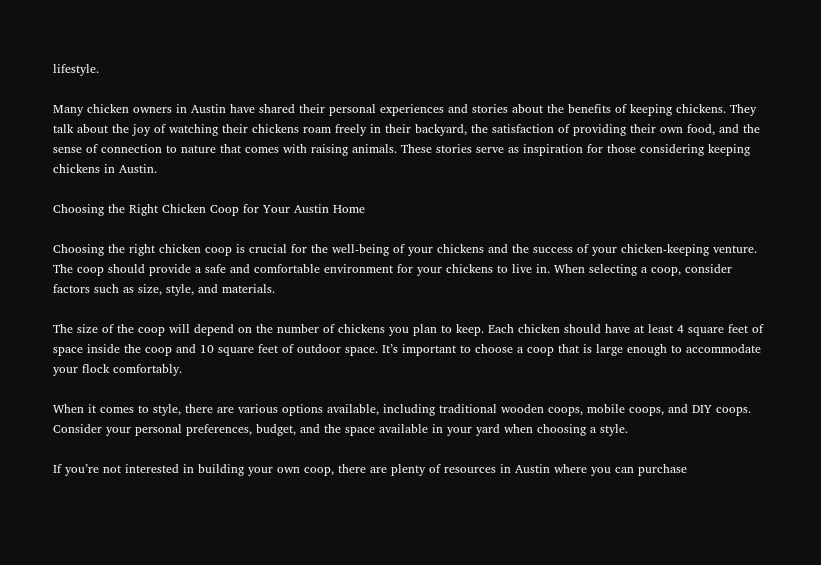lifestyle.

Many chicken owners in Austin have shared their personal experiences and stories about the benefits of keeping chickens. They talk about the joy of watching their chickens roam freely in their backyard, the satisfaction of providing their own food, and the sense of connection to nature that comes with raising animals. These stories serve as inspiration for those considering keeping chickens in Austin.

Choosing the Right Chicken Coop for Your Austin Home

Choosing the right chicken coop is crucial for the well-being of your chickens and the success of your chicken-keeping venture. The coop should provide a safe and comfortable environment for your chickens to live in. When selecting a coop, consider factors such as size, style, and materials.

The size of the coop will depend on the number of chickens you plan to keep. Each chicken should have at least 4 square feet of space inside the coop and 10 square feet of outdoor space. It’s important to choose a coop that is large enough to accommodate your flock comfortably.

When it comes to style, there are various options available, including traditional wooden coops, mobile coops, and DIY coops. Consider your personal preferences, budget, and the space available in your yard when choosing a style.

If you’re not interested in building your own coop, there are plenty of resources in Austin where you can purchase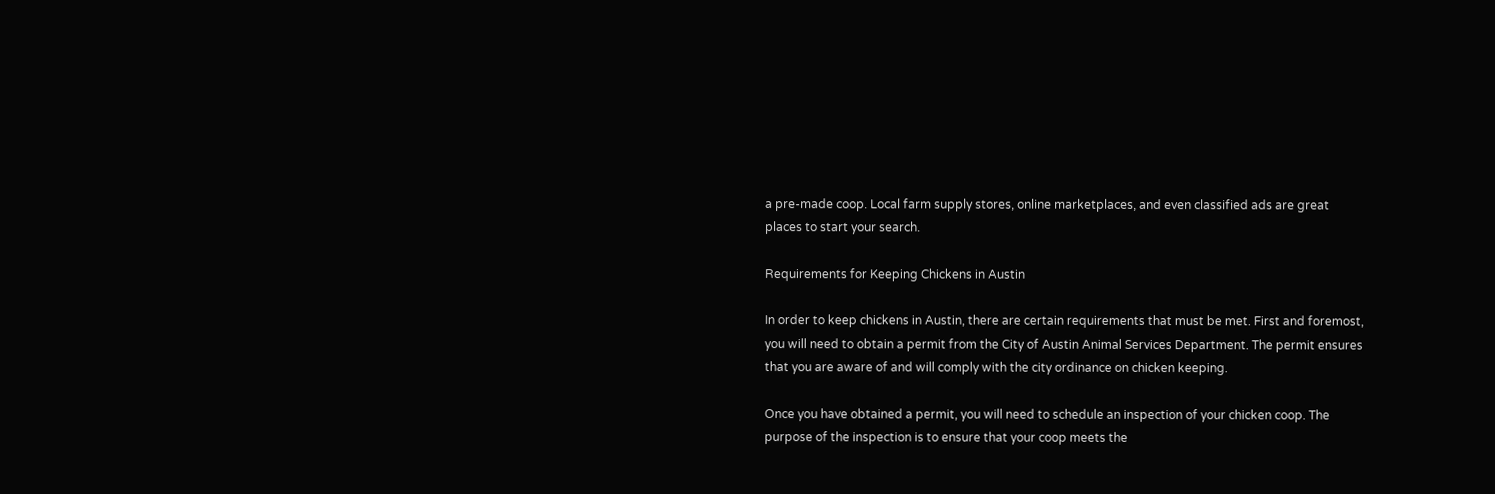a pre-made coop. Local farm supply stores, online marketplaces, and even classified ads are great places to start your search.

Requirements for Keeping Chickens in Austin

In order to keep chickens in Austin, there are certain requirements that must be met. First and foremost, you will need to obtain a permit from the City of Austin Animal Services Department. The permit ensures that you are aware of and will comply with the city ordinance on chicken keeping.

Once you have obtained a permit, you will need to schedule an inspection of your chicken coop. The purpose of the inspection is to ensure that your coop meets the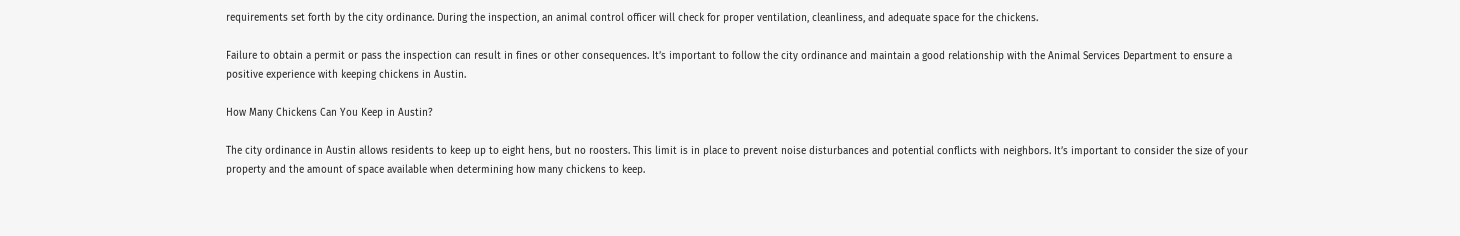requirements set forth by the city ordinance. During the inspection, an animal control officer will check for proper ventilation, cleanliness, and adequate space for the chickens.

Failure to obtain a permit or pass the inspection can result in fines or other consequences. It’s important to follow the city ordinance and maintain a good relationship with the Animal Services Department to ensure a positive experience with keeping chickens in Austin.

How Many Chickens Can You Keep in Austin?

The city ordinance in Austin allows residents to keep up to eight hens, but no roosters. This limit is in place to prevent noise disturbances and potential conflicts with neighbors. It’s important to consider the size of your property and the amount of space available when determining how many chickens to keep.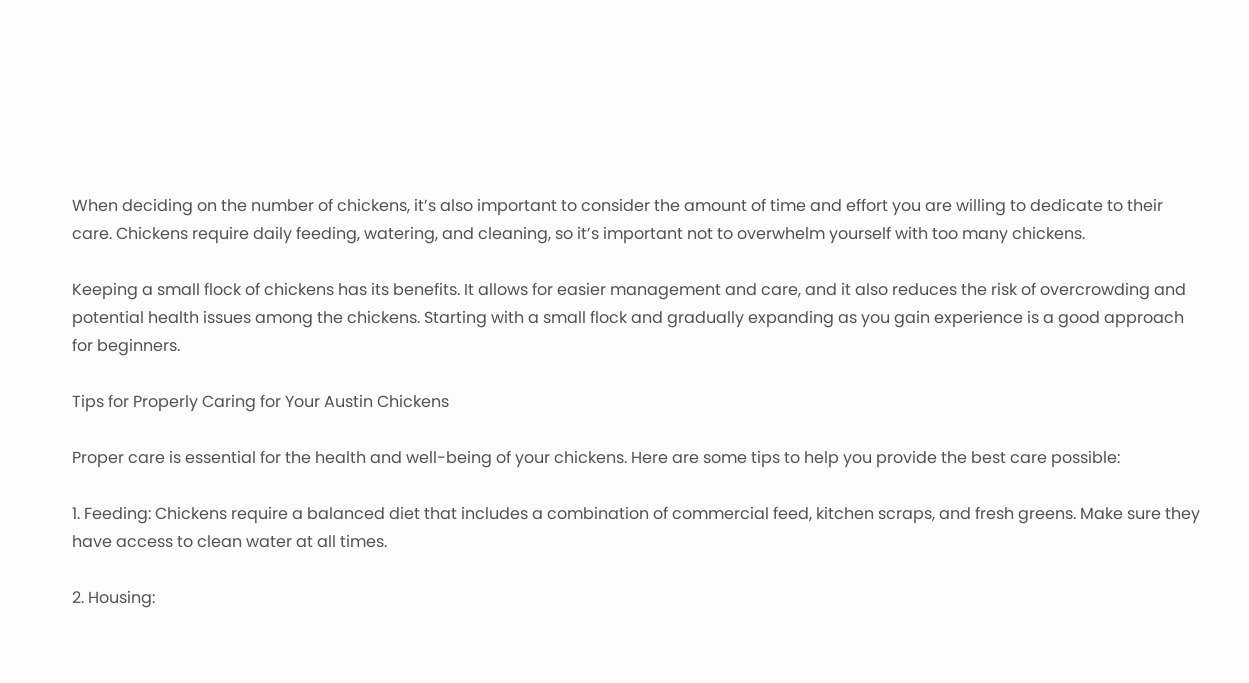When deciding on the number of chickens, it’s also important to consider the amount of time and effort you are willing to dedicate to their care. Chickens require daily feeding, watering, and cleaning, so it’s important not to overwhelm yourself with too many chickens.

Keeping a small flock of chickens has its benefits. It allows for easier management and care, and it also reduces the risk of overcrowding and potential health issues among the chickens. Starting with a small flock and gradually expanding as you gain experience is a good approach for beginners.

Tips for Properly Caring for Your Austin Chickens

Proper care is essential for the health and well-being of your chickens. Here are some tips to help you provide the best care possible:

1. Feeding: Chickens require a balanced diet that includes a combination of commercial feed, kitchen scraps, and fresh greens. Make sure they have access to clean water at all times.

2. Housing: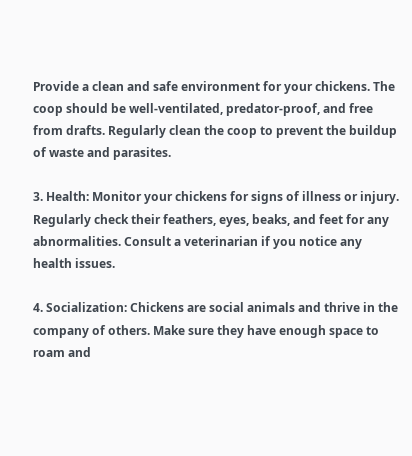Provide a clean and safe environment for your chickens. The coop should be well-ventilated, predator-proof, and free from drafts. Regularly clean the coop to prevent the buildup of waste and parasites.

3. Health: Monitor your chickens for signs of illness or injury. Regularly check their feathers, eyes, beaks, and feet for any abnormalities. Consult a veterinarian if you notice any health issues.

4. Socialization: Chickens are social animals and thrive in the company of others. Make sure they have enough space to roam and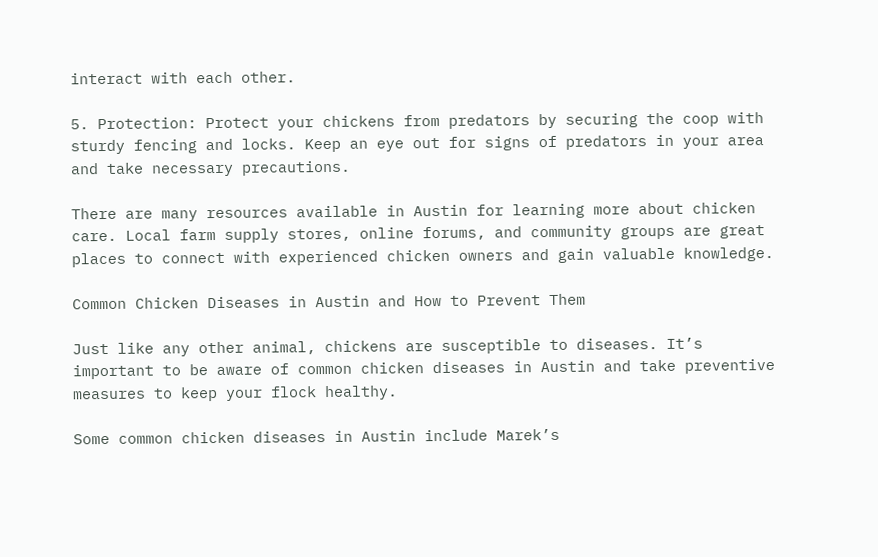interact with each other.

5. Protection: Protect your chickens from predators by securing the coop with sturdy fencing and locks. Keep an eye out for signs of predators in your area and take necessary precautions.

There are many resources available in Austin for learning more about chicken care. Local farm supply stores, online forums, and community groups are great places to connect with experienced chicken owners and gain valuable knowledge.

Common Chicken Diseases in Austin and How to Prevent Them

Just like any other animal, chickens are susceptible to diseases. It’s important to be aware of common chicken diseases in Austin and take preventive measures to keep your flock healthy.

Some common chicken diseases in Austin include Marek’s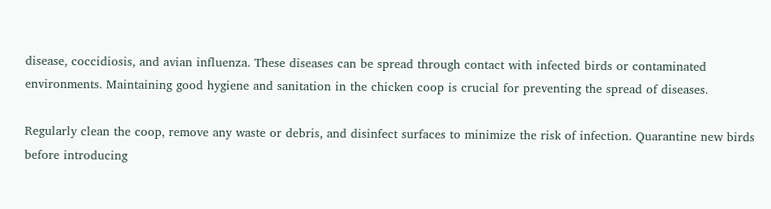disease, coccidiosis, and avian influenza. These diseases can be spread through contact with infected birds or contaminated environments. Maintaining good hygiene and sanitation in the chicken coop is crucial for preventing the spread of diseases.

Regularly clean the coop, remove any waste or debris, and disinfect surfaces to minimize the risk of infection. Quarantine new birds before introducing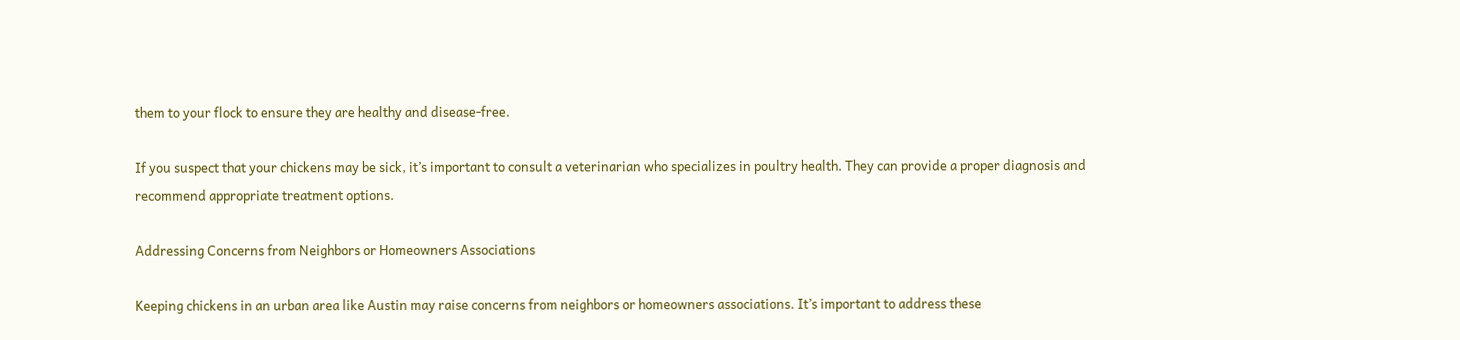them to your flock to ensure they are healthy and disease-free.

If you suspect that your chickens may be sick, it’s important to consult a veterinarian who specializes in poultry health. They can provide a proper diagnosis and recommend appropriate treatment options.

Addressing Concerns from Neighbors or Homeowners Associations

Keeping chickens in an urban area like Austin may raise concerns from neighbors or homeowners associations. It’s important to address these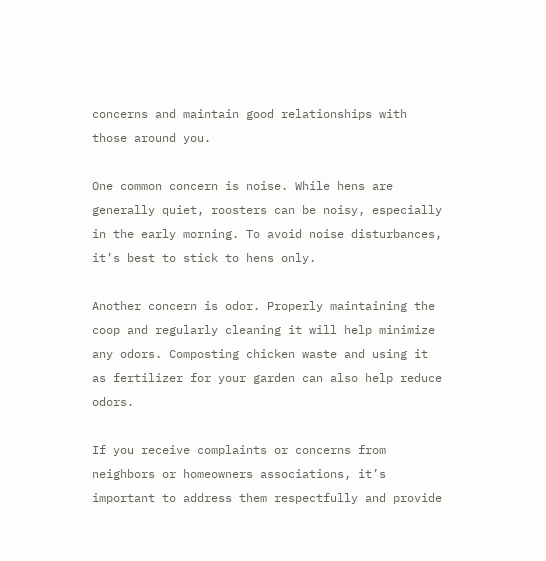concerns and maintain good relationships with those around you.

One common concern is noise. While hens are generally quiet, roosters can be noisy, especially in the early morning. To avoid noise disturbances, it’s best to stick to hens only.

Another concern is odor. Properly maintaining the coop and regularly cleaning it will help minimize any odors. Composting chicken waste and using it as fertilizer for your garden can also help reduce odors.

If you receive complaints or concerns from neighbors or homeowners associations, it’s important to address them respectfully and provide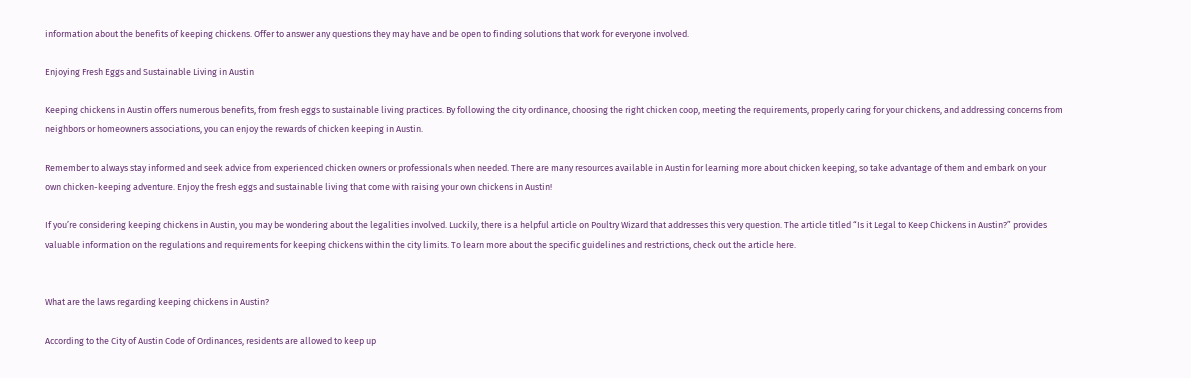information about the benefits of keeping chickens. Offer to answer any questions they may have and be open to finding solutions that work for everyone involved.

Enjoying Fresh Eggs and Sustainable Living in Austin

Keeping chickens in Austin offers numerous benefits, from fresh eggs to sustainable living practices. By following the city ordinance, choosing the right chicken coop, meeting the requirements, properly caring for your chickens, and addressing concerns from neighbors or homeowners associations, you can enjoy the rewards of chicken keeping in Austin.

Remember to always stay informed and seek advice from experienced chicken owners or professionals when needed. There are many resources available in Austin for learning more about chicken keeping, so take advantage of them and embark on your own chicken-keeping adventure. Enjoy the fresh eggs and sustainable living that come with raising your own chickens in Austin!

If you’re considering keeping chickens in Austin, you may be wondering about the legalities involved. Luckily, there is a helpful article on Poultry Wizard that addresses this very question. The article titled “Is it Legal to Keep Chickens in Austin?” provides valuable information on the regulations and requirements for keeping chickens within the city limits. To learn more about the specific guidelines and restrictions, check out the article here.


What are the laws regarding keeping chickens in Austin?

According to the City of Austin Code of Ordinances, residents are allowed to keep up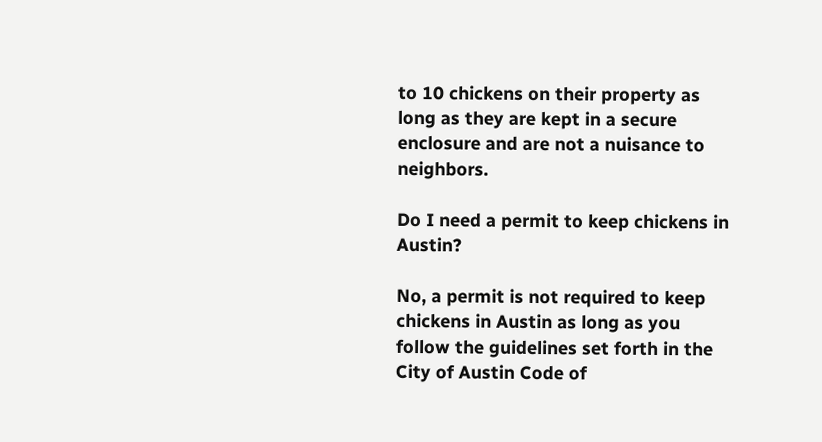to 10 chickens on their property as long as they are kept in a secure enclosure and are not a nuisance to neighbors.

Do I need a permit to keep chickens in Austin?

No, a permit is not required to keep chickens in Austin as long as you follow the guidelines set forth in the City of Austin Code of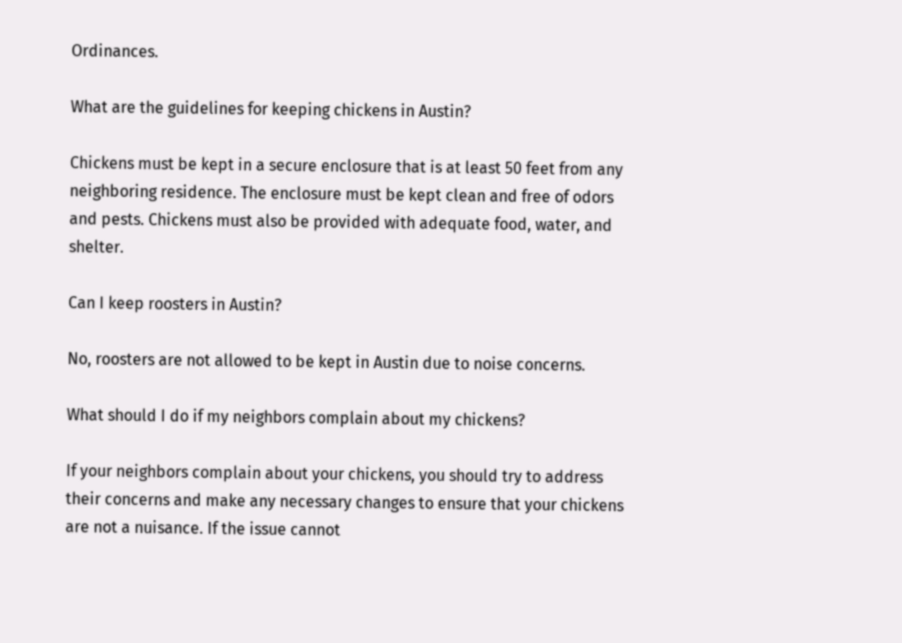Ordinances.

What are the guidelines for keeping chickens in Austin?

Chickens must be kept in a secure enclosure that is at least 50 feet from any neighboring residence. The enclosure must be kept clean and free of odors and pests. Chickens must also be provided with adequate food, water, and shelter.

Can I keep roosters in Austin?

No, roosters are not allowed to be kept in Austin due to noise concerns.

What should I do if my neighbors complain about my chickens?

If your neighbors complain about your chickens, you should try to address their concerns and make any necessary changes to ensure that your chickens are not a nuisance. If the issue cannot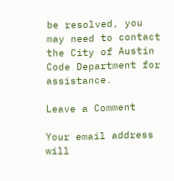be resolved, you may need to contact the City of Austin Code Department for assistance.

Leave a Comment

Your email address will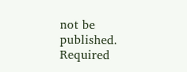not be published. Required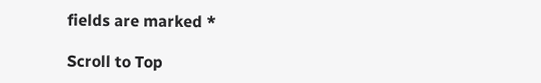fields are marked *

Scroll to Top